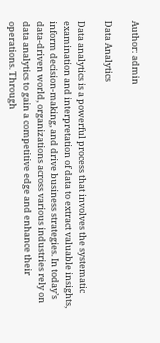Author: admin

Data Analytics

Data analytics is a powerful process that involves the systematic examination and interpretation of data to extract valuable insights, inform decision-making, and drive business strategies. In today’s data-driven world, organizations across various industries rely on data analytics to gain a competitive edge and enhance their operations. Through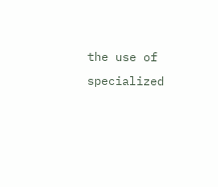the use of specialized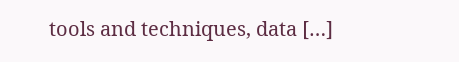tools and techniques, data […]